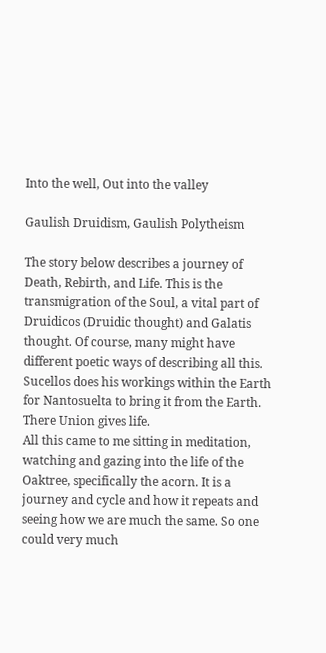Into the well, Out into the valley

Gaulish Druidism, Gaulish Polytheism

The story below describes a journey of Death, Rebirth, and Life. This is the transmigration of the Soul, a vital part of Druidicos (Druidic thought) and Galatis thought. Of course, many might have different poetic ways of describing all this.
Sucellos does his workings within the Earth for Nantosuelta to bring it from the Earth. There Union gives life.
All this came to me sitting in meditation, watching and gazing into the life of the Oaktree, specifically the acorn. It is a journey and cycle and how it repeats and seeing how we are much the same. So one could very much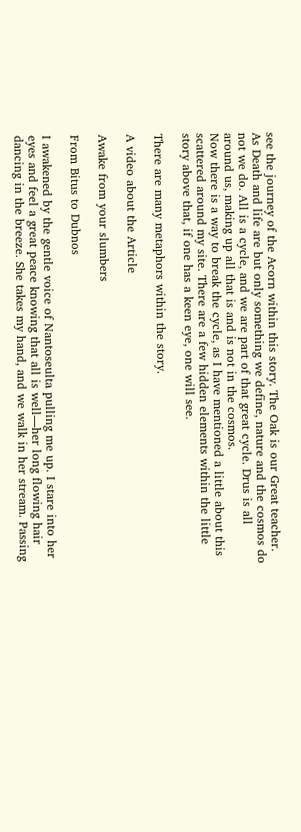see the journey of the Acorn within this story. The Oak is our Great teacher.
As Death and life are but only something we define, nature and the cosmos do not we do. All is a cycle, and we are part of that great cycle. Drus is all around us, making up all that is and is not in the cosmos.
Now there is a way to break the cycle, as I have mentioned a little about this scattered around my site. There are a few hidden elements within the little story above that, if one has a keen eye, one will see.

There are many metaphors within the story.

A video about the Article

Awake from your slumbers

From Bitus to Dubnos

I awakened by the gentle voice of Nantoseulta pulling me up. I stare into her eyes and feel a great peace knowing that all is well—her long flowing hair dancing in the breeze. She takes my hand, and we walk in her stream. Passing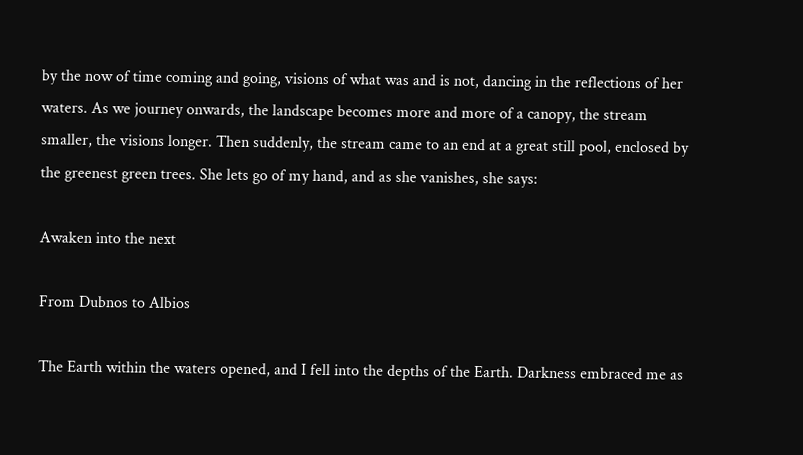by the now of time coming and going, visions of what was and is not, dancing in the reflections of her waters. As we journey onwards, the landscape becomes more and more of a canopy, the stream smaller, the visions longer. Then suddenly, the stream came to an end at a great still pool, enclosed by the greenest green trees. She lets go of my hand, and as she vanishes, she says:

Awaken into the next

From Dubnos to Albios

The Earth within the waters opened, and I fell into the depths of the Earth. Darkness embraced me as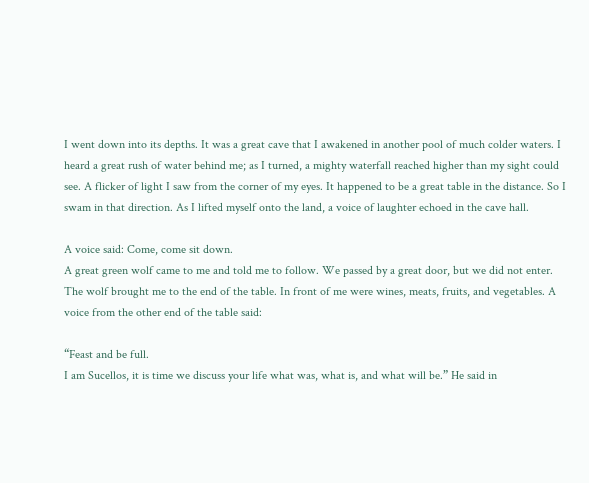I went down into its depths. It was a great cave that I awakened in another pool of much colder waters. I heard a great rush of water behind me; as I turned, a mighty waterfall reached higher than my sight could see. A flicker of light I saw from the corner of my eyes. It happened to be a great table in the distance. So I swam in that direction. As I lifted myself onto the land, a voice of laughter echoed in the cave hall.

A voice said: Come, come sit down.
A great green wolf came to me and told me to follow. We passed by a great door, but we did not enter. The wolf brought me to the end of the table. In front of me were wines, meats, fruits, and vegetables. A voice from the other end of the table said:

“Feast and be full.
I am Sucellos, it is time we discuss your life what was, what is, and what will be.” He said in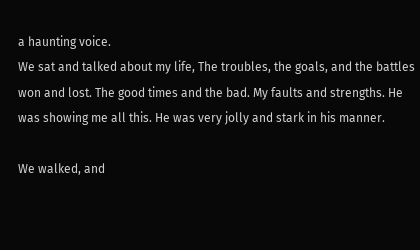a haunting voice.
We sat and talked about my life, The troubles, the goals, and the battles won and lost. The good times and the bad. My faults and strengths. He was showing me all this. He was very jolly and stark in his manner.

We walked, and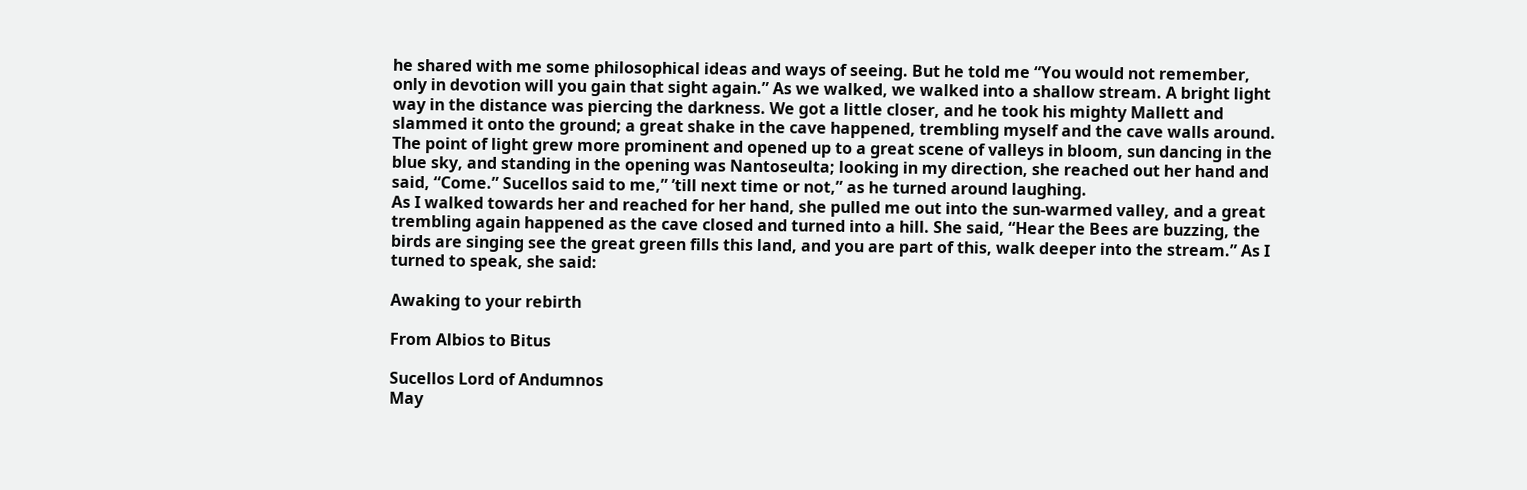he shared with me some philosophical ideas and ways of seeing. But he told me “You would not remember, only in devotion will you gain that sight again.” As we walked, we walked into a shallow stream. A bright light way in the distance was piercing the darkness. We got a little closer, and he took his mighty Mallett and slammed it onto the ground; a great shake in the cave happened, trembling myself and the cave walls around. The point of light grew more prominent and opened up to a great scene of valleys in bloom, sun dancing in the blue sky, and standing in the opening was Nantoseulta; looking in my direction, she reached out her hand and said, “Come.” Sucellos said to me,” ’till next time or not,” as he turned around laughing.
As I walked towards her and reached for her hand, she pulled me out into the sun-warmed valley, and a great trembling again happened as the cave closed and turned into a hill. She said, “Hear the Bees are buzzing, the birds are singing see the great green fills this land, and you are part of this, walk deeper into the stream.” As I turned to speak, she said:

Awaking to your rebirth

From Albios to Bitus

Sucellos Lord of Andumnos
May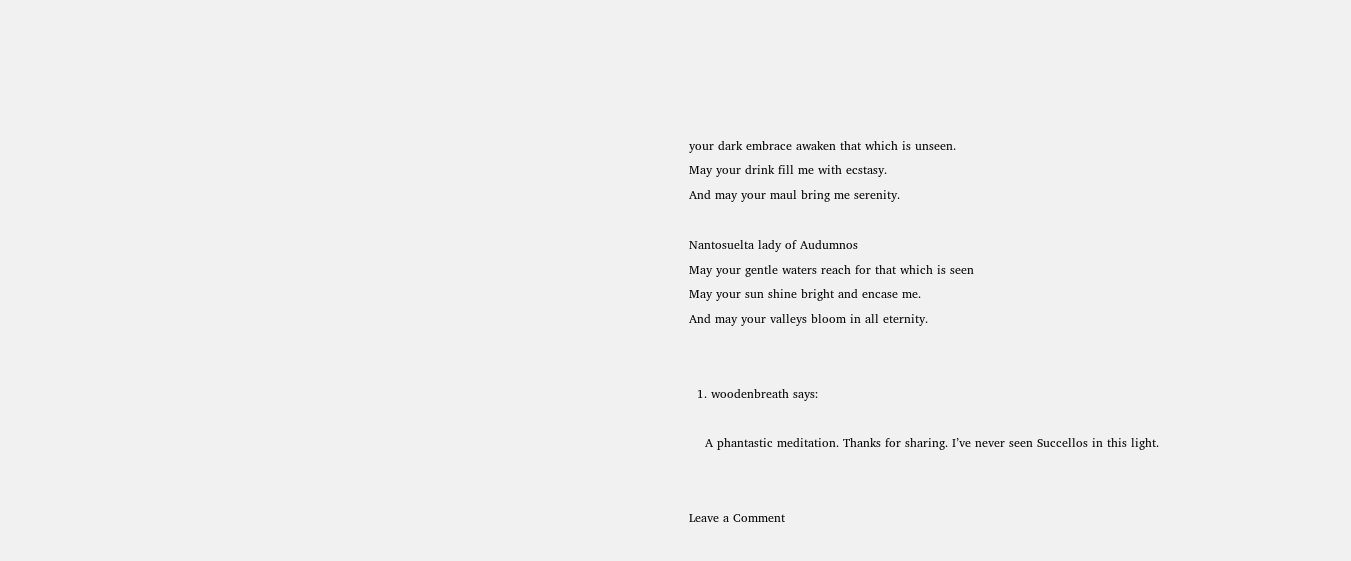your dark embrace awaken that which is unseen.
May your drink fill me with ecstasy.
And may your maul bring me serenity.

Nantosuelta lady of Audumnos
May your gentle waters reach for that which is seen
May your sun shine bright and encase me.
And may your valleys bloom in all eternity.


  1. woodenbreath says:

    A phantastic meditation. Thanks for sharing. I’ve never seen Succellos in this light.


Leave a Comment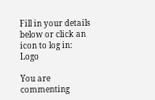Fill in your details below or click an icon to log in: Logo

You are commenting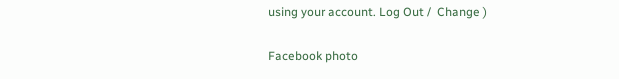using your account. Log Out /  Change )

Facebook photo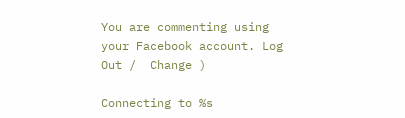You are commenting using your Facebook account. Log Out /  Change )

Connecting to %s